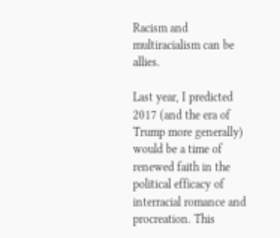Racism and multiracialism can be allies.

Last year, I predicted 2017 (and the era of Trump more generally) would be a time of renewed faith in the political efficacy of interracial romance and procreation. This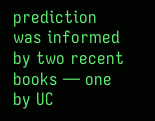prediction was informed by two recent books — one by UC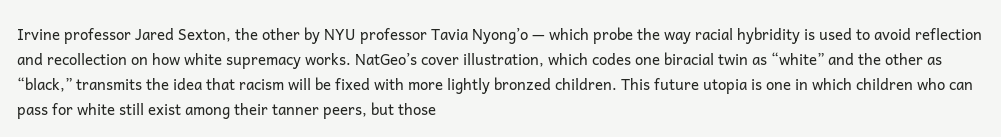Irvine professor Jared Sexton, the other by NYU professor Tavia Nyong’o — which probe the way racial hybridity is used to avoid reflection and recollection on how white supremacy works. NatGeo’s cover illustration, which codes one biracial twin as “white” and the other as “black,” transmits the idea that racism will be fixed with more lightly bronzed children. This future utopia is one in which children who can pass for white still exist among their tanner peers, but those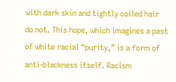with dark skin and tightly coiled hair do not. This hope, which imagines a past of white racial “purity,” is a form of anti-blackness itself. Racism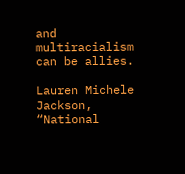and multiracialism can be allies.

Lauren Michele Jackson, “National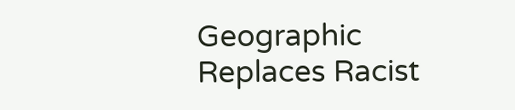Geographic Replaces Racist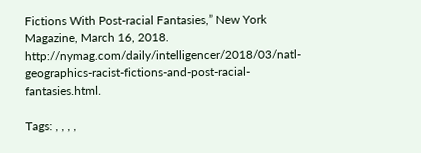Fictions With Post-racial Fantasies,” New York Magazine, March 16, 2018. http://nymag.com/daily/intelligencer/2018/03/natl-geographics-racist-fictions-and-post-racial-fantasies.html.

Tags: , , , ,